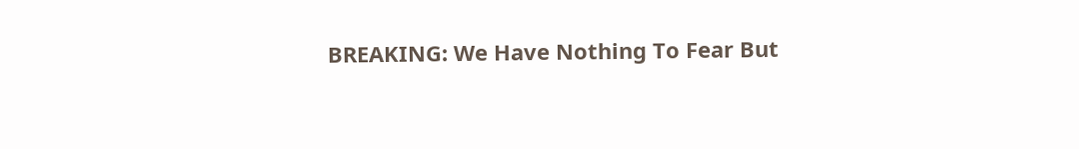BREAKING: We Have Nothing To Fear But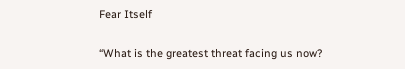Fear Itself

“What is the greatest threat facing us now?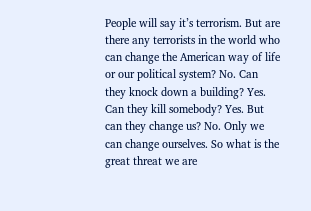People will say it’s terrorism. But are there any terrorists in the world who can change the American way of life or our political system? No. Can they knock down a building? Yes. Can they kill somebody? Yes. But can they change us? No. Only we can change ourselves. So what is the great threat we are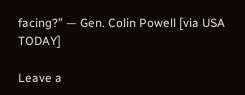facing?” — Gen. Colin Powell [via USA TODAY]

Leave a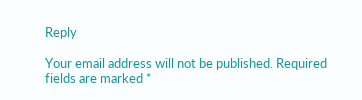Reply

Your email address will not be published. Required fields are marked *